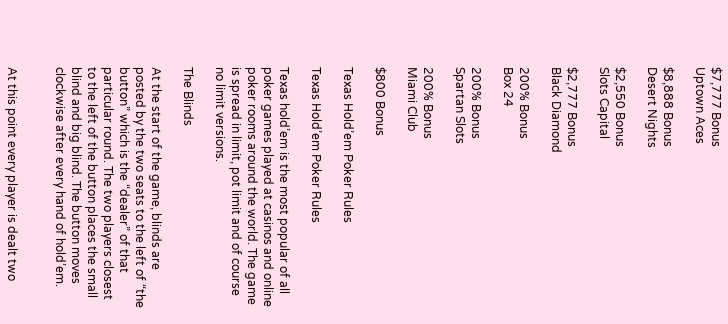$7,777 Bonus
Uptown Aces

$8,888 Bonus
Desert Nights

$2,550 Bonus
Slots Capital

$2,777 Bonus
Black Diamond

200% Bonus
Box 24

200% Bonus
Spartan Slots

200% Bonus
Miami Club

$800 Bonus

Texas Hold’em Poker Rules

Texas Hold’em Poker Rules

Texas hold’em is the most popular of all poker games played at casinos and online poker rooms around the world. The game is spread in limit, pot limit and of course no limit versions.

The Blinds

At the start of the game, blinds are posted by the two seats to the left of “the button” which is the “dealer” of that particular round. The two players closest to the left of the button places the small blind and big blind. The button moves clockwise after every hand of hold’em.


At this point every player is dealt two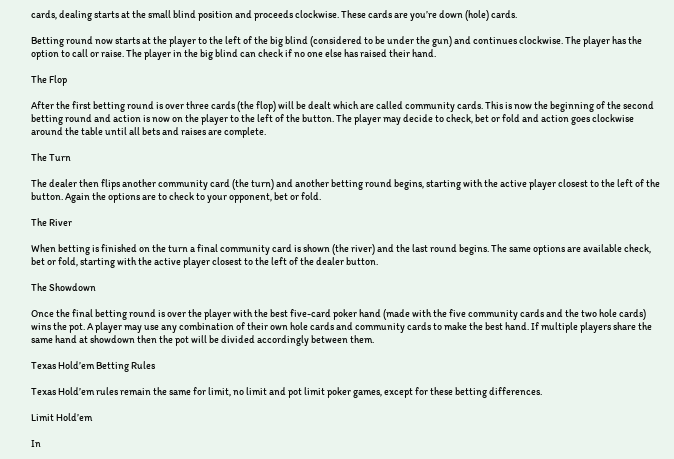cards, dealing starts at the small blind position and proceeds clockwise. These cards are you’re down (hole) cards.

Betting round now starts at the player to the left of the big blind (considered to be under the gun) and continues clockwise. The player has the option to call or raise. The player in the big blind can check if no one else has raised their hand.

The Flop

After the first betting round is over three cards (the flop) will be dealt which are called community cards. This is now the beginning of the second betting round and action is now on the player to the left of the button. The player may decide to check, bet or fold and action goes clockwise around the table until all bets and raises are complete.

The Turn

The dealer then flips another community card (the turn) and another betting round begins, starting with the active player closest to the left of the button. Again the options are to check to your opponent, bet or fold.

The River

When betting is finished on the turn a final community card is shown (the river) and the last round begins. The same options are available check, bet or fold, starting with the active player closest to the left of the dealer button.

The Showdown

Once the final betting round is over the player with the best five-card poker hand (made with the five community cards and the two hole cards) wins the pot. A player may use any combination of their own hole cards and community cards to make the best hand. If multiple players share the same hand at showdown then the pot will be divided accordingly between them.

Texas Hold’em Betting Rules

Texas Hold’em rules remain the same for limit, no limit and pot limit poker games, except for these betting differences.

Limit Hold’em

In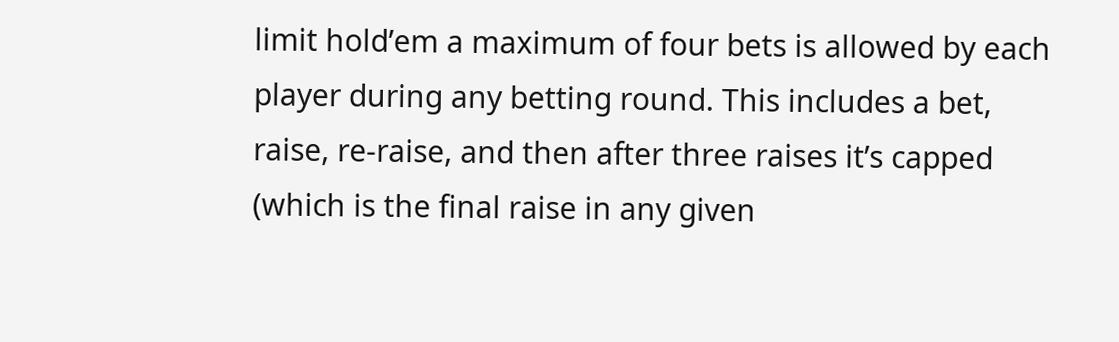limit hold’em a maximum of four bets is allowed by each player during any betting round. This includes a bet, raise, re-raise, and then after three raises it’s capped (which is the final raise in any given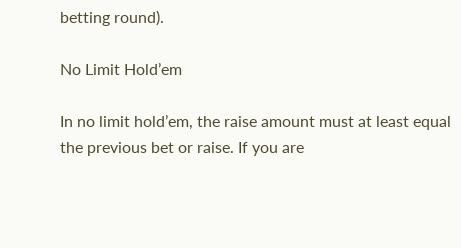betting round).

No Limit Hold’em

In no limit hold’em, the raise amount must at least equal the previous bet or raise. If you are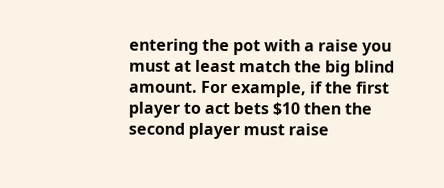entering the pot with a raise you must at least match the big blind amount. For example, if the first player to act bets $10 then the second player must raise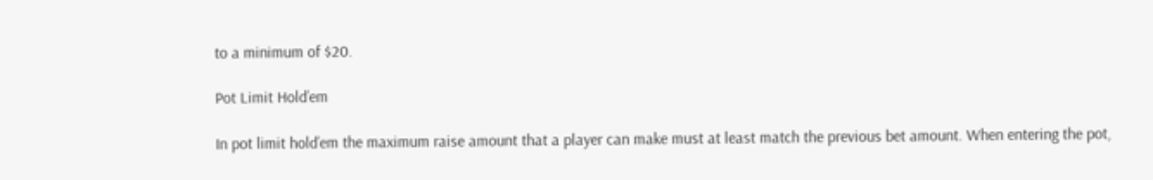to a minimum of $20.

Pot Limit Hold’em

In pot limit hold’em the maximum raise amount that a player can make must at least match the previous bet amount. When entering the pot,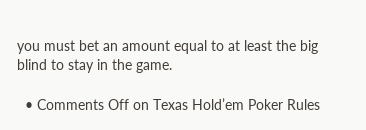you must bet an amount equal to at least the big blind to stay in the game.

  • Comments Off on Texas Hold’em Poker Rules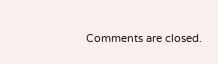Comments are closed.